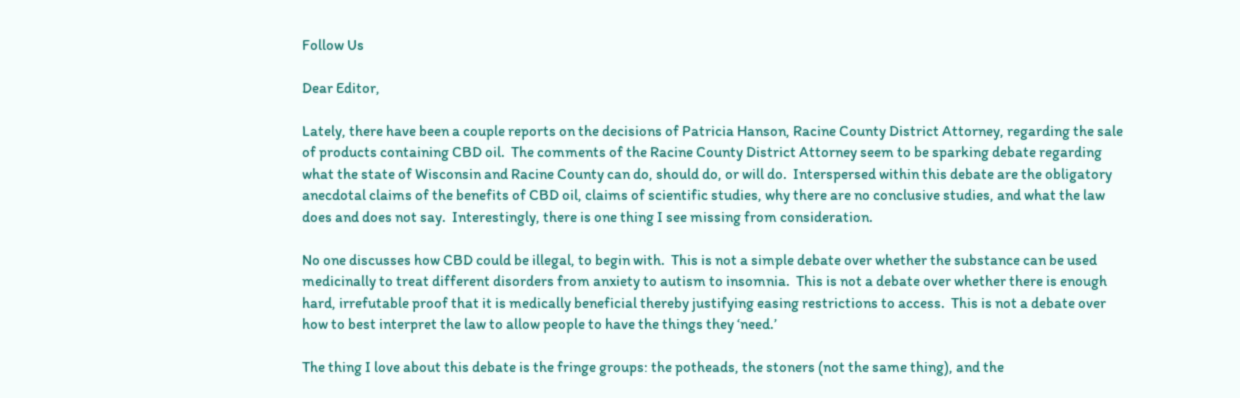Follow Us

Dear Editor,

Lately, there have been a couple reports on the decisions of Patricia Hanson, Racine County District Attorney, regarding the sale of products containing CBD oil.  The comments of the Racine County District Attorney seem to be sparking debate regarding what the state of Wisconsin and Racine County can do, should do, or will do.  Interspersed within this debate are the obligatory anecdotal claims of the benefits of CBD oil, claims of scientific studies, why there are no conclusive studies, and what the law does and does not say.  Interestingly, there is one thing I see missing from consideration.

No one discusses how CBD could be illegal, to begin with.  This is not a simple debate over whether the substance can be used medicinally to treat different disorders from anxiety to autism to insomnia.  This is not a debate over whether there is enough hard, irrefutable proof that it is medically beneficial thereby justifying easing restrictions to access.  This is not a debate over how to best interpret the law to allow people to have the things they ‘need.’

The thing I love about this debate is the fringe groups: the potheads, the stoners (not the same thing), and the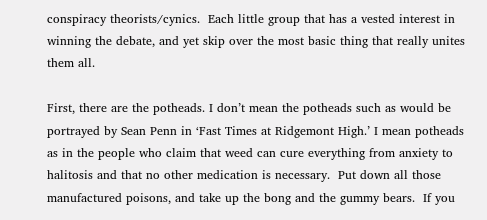conspiracy theorists/cynics.  Each little group that has a vested interest in winning the debate, and yet skip over the most basic thing that really unites them all.

First, there are the potheads. I don’t mean the potheads such as would be portrayed by Sean Penn in ‘Fast Times at Ridgemont High.’ I mean potheads as in the people who claim that weed can cure everything from anxiety to halitosis and that no other medication is necessary.  Put down all those manufactured poisons, and take up the bong and the gummy bears.  If you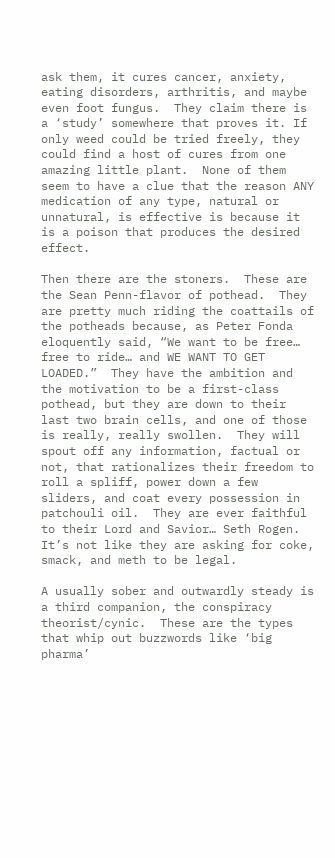ask them, it cures cancer, anxiety, eating disorders, arthritis, and maybe even foot fungus.  They claim there is a ‘study’ somewhere that proves it. If only weed could be tried freely, they could find a host of cures from one amazing little plant.  None of them seem to have a clue that the reason ANY medication of any type, natural or unnatural, is effective is because it is a poison that produces the desired effect.

Then there are the stoners.  These are the Sean Penn-flavor of pothead.  They are pretty much riding the coattails of the potheads because, as Peter Fonda eloquently said, “We want to be free… free to ride… and WE WANT TO GET LOADED.”  They have the ambition and the motivation to be a first-class pothead, but they are down to their last two brain cells, and one of those is really, really swollen.  They will spout off any information, factual or not, that rationalizes their freedom to roll a spliff, power down a few sliders, and coat every possession in patchouli oil.  They are ever faithful to their Lord and Savior… Seth Rogen.  It’s not like they are asking for coke, smack, and meth to be legal.

A usually sober and outwardly steady is a third companion, the conspiracy theorist/cynic.  These are the types that whip out buzzwords like ‘big pharma’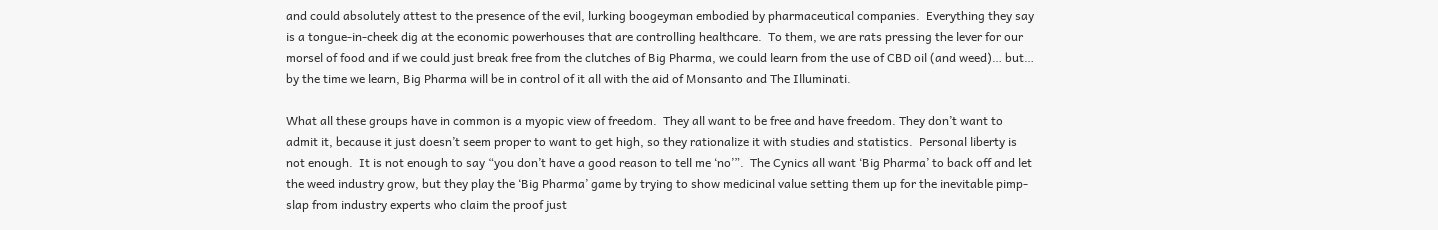and could absolutely attest to the presence of the evil, lurking boogeyman embodied by pharmaceutical companies.  Everything they say is a tongue-in-cheek dig at the economic powerhouses that are controlling healthcare.  To them, we are rats pressing the lever for our morsel of food and if we could just break free from the clutches of Big Pharma, we could learn from the use of CBD oil (and weed)… but… by the time we learn, Big Pharma will be in control of it all with the aid of Monsanto and The Illuminati.

What all these groups have in common is a myopic view of freedom.  They all want to be free and have freedom. They don’t want to admit it, because it just doesn’t seem proper to want to get high, so they rationalize it with studies and statistics.  Personal liberty is not enough.  It is not enough to say “you don’t have a good reason to tell me ‘no’”.  The Cynics all want ‘Big Pharma’ to back off and let the weed industry grow, but they play the ‘Big Pharma’ game by trying to show medicinal value setting them up for the inevitable pimp-slap from industry experts who claim the proof just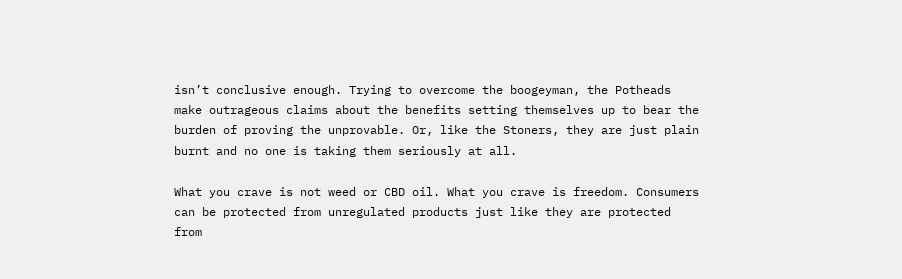isn’t conclusive enough. Trying to overcome the boogeyman, the Potheads make outrageous claims about the benefits setting themselves up to bear the burden of proving the unprovable. Or, like the Stoners, they are just plain burnt and no one is taking them seriously at all.

What you crave is not weed or CBD oil. What you crave is freedom. Consumers can be protected from unregulated products just like they are protected from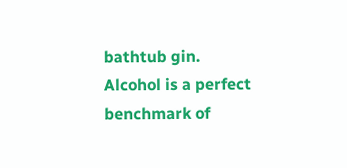bathtub gin. Alcohol is a perfect benchmark of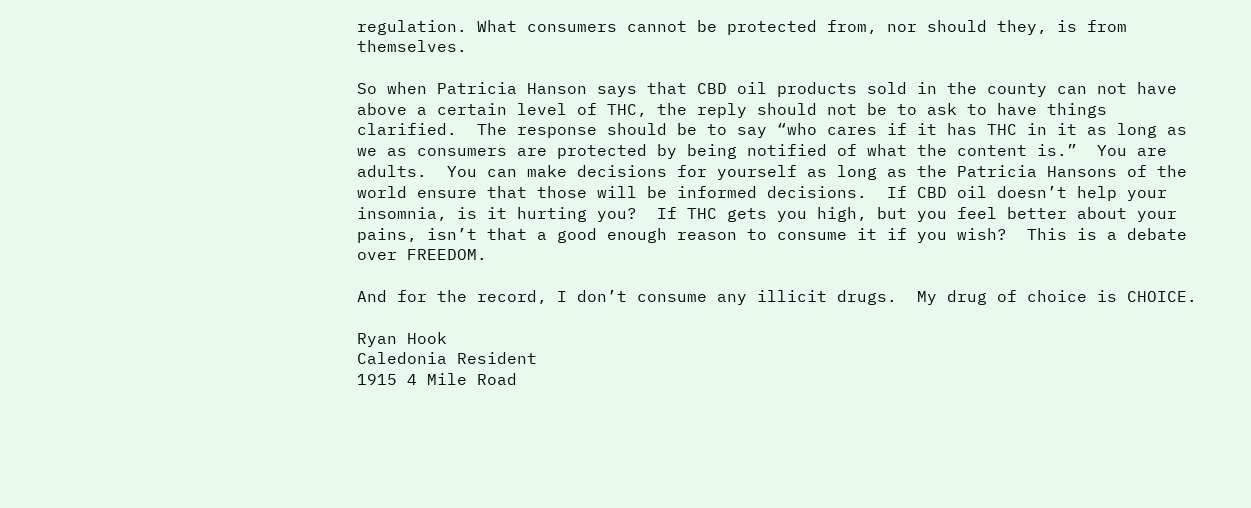regulation. What consumers cannot be protected from, nor should they, is from themselves.

So when Patricia Hanson says that CBD oil products sold in the county can not have above a certain level of THC, the reply should not be to ask to have things clarified.  The response should be to say “who cares if it has THC in it as long as we as consumers are protected by being notified of what the content is.”  You are adults.  You can make decisions for yourself as long as the Patricia Hansons of the world ensure that those will be informed decisions.  If CBD oil doesn’t help your insomnia, is it hurting you?  If THC gets you high, but you feel better about your pains, isn’t that a good enough reason to consume it if you wish?  This is a debate over FREEDOM.

And for the record, I don’t consume any illicit drugs.  My drug of choice is CHOICE.

Ryan Hook
Caledonia Resident
1915 4 Mile Road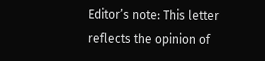Editor’s note: This letter reflects the opinion of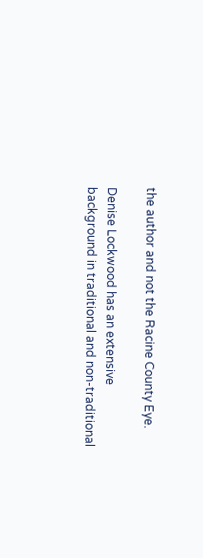the author and not the Racine County Eye.

Denise Lockwood has an extensive background in traditional and non-traditional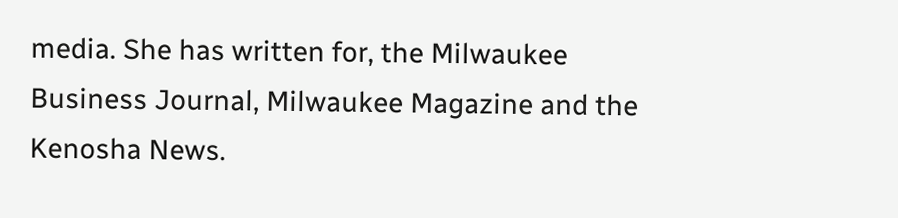media. She has written for, the Milwaukee Business Journal, Milwaukee Magazine and the Kenosha News.